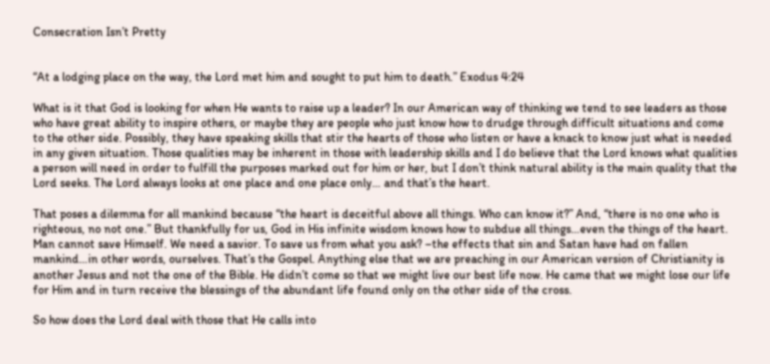Consecration Isn’t Pretty


“At a lodging place on the way, the Lord met him and sought to put him to death.” Exodus 4:24

What is it that God is looking for when He wants to raise up a leader? In our American way of thinking we tend to see leaders as those who have great ability to inspire others, or maybe they are people who just know how to drudge through difficult situations and come to the other side. Possibly, they have speaking skills that stir the hearts of those who listen or have a knack to know just what is needed in any given situation. Those qualities may be inherent in those with leadership skills and I do believe that the Lord knows what qualities a person will need in order to fulfill the purposes marked out for him or her, but I don’t think natural ability is the main quality that the Lord seeks. The Lord always looks at one place and one place only… and that’s the heart.

That poses a dilemma for all mankind because “the heart is deceitful above all things. Who can know it?” And, “there is no one who is righteous, no not one.” But thankfully for us, God in His infinite wisdom knows how to subdue all things…even the things of the heart. Man cannot save Himself. We need a savior. To save us from what you ask? –the effects that sin and Satan have had on fallen mankind…in other words, ourselves. That’s the Gospel. Anything else that we are preaching in our American version of Christianity is another Jesus and not the one of the Bible. He didn’t come so that we might live our best life now. He came that we might lose our life for Him and in turn receive the blessings of the abundant life found only on the other side of the cross.

So how does the Lord deal with those that He calls into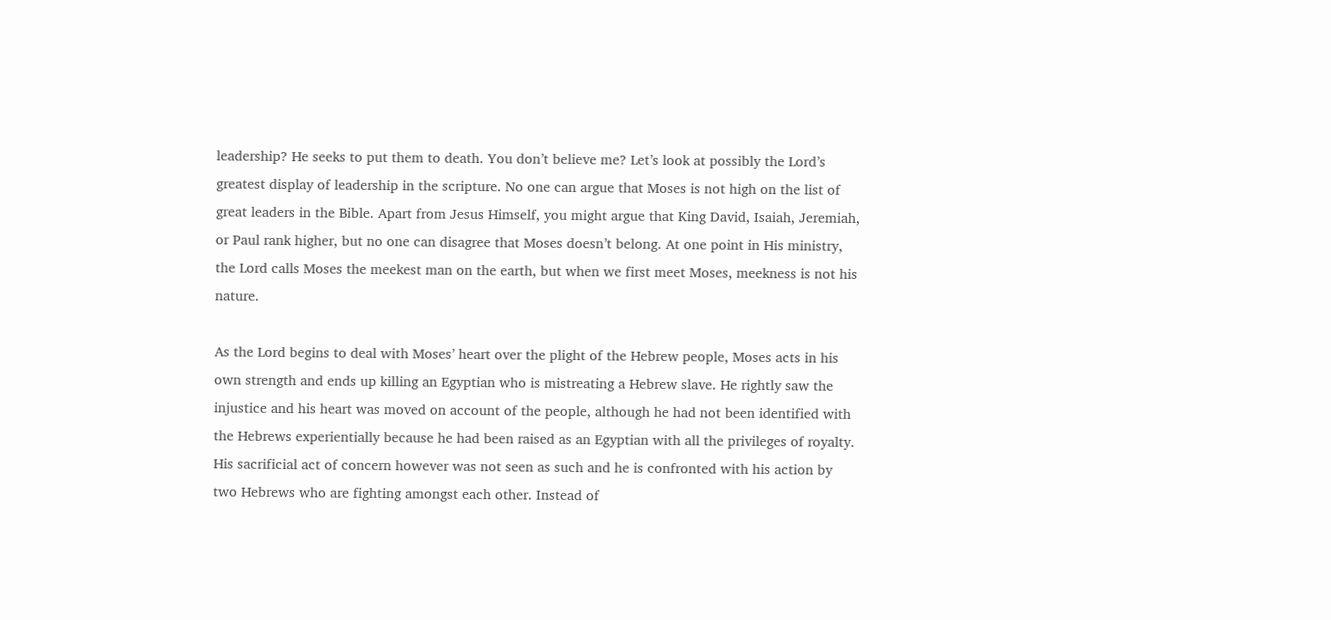leadership? He seeks to put them to death. You don’t believe me? Let’s look at possibly the Lord’s greatest display of leadership in the scripture. No one can argue that Moses is not high on the list of great leaders in the Bible. Apart from Jesus Himself, you might argue that King David, Isaiah, Jeremiah, or Paul rank higher, but no one can disagree that Moses doesn’t belong. At one point in His ministry, the Lord calls Moses the meekest man on the earth, but when we first meet Moses, meekness is not his nature.

As the Lord begins to deal with Moses’ heart over the plight of the Hebrew people, Moses acts in his own strength and ends up killing an Egyptian who is mistreating a Hebrew slave. He rightly saw the injustice and his heart was moved on account of the people, although he had not been identified with the Hebrews experientially because he had been raised as an Egyptian with all the privileges of royalty. His sacrificial act of concern however was not seen as such and he is confronted with his action by two Hebrews who are fighting amongst each other. Instead of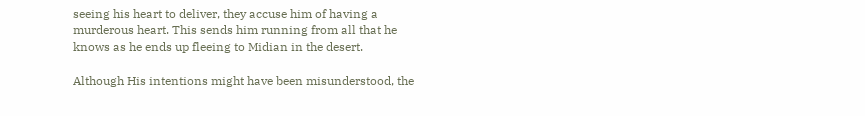seeing his heart to deliver, they accuse him of having a murderous heart. This sends him running from all that he knows as he ends up fleeing to Midian in the desert.

Although His intentions might have been misunderstood, the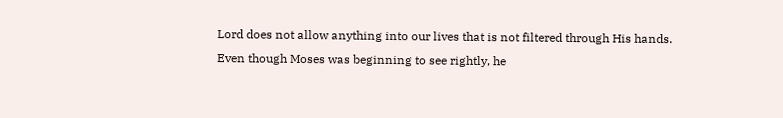Lord does not allow anything into our lives that is not filtered through His hands. Even though Moses was beginning to see rightly, he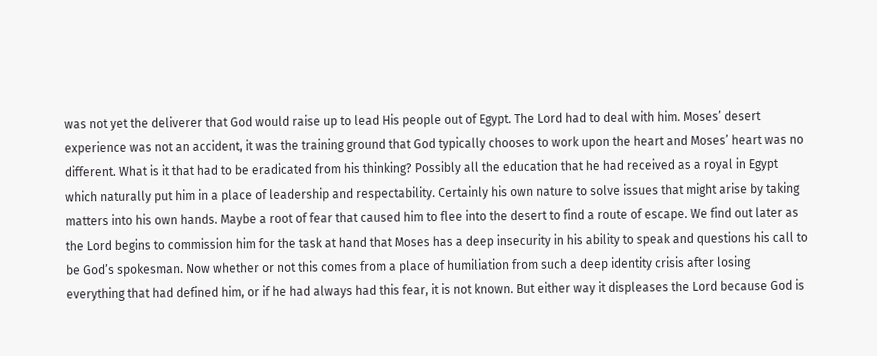was not yet the deliverer that God would raise up to lead His people out of Egypt. The Lord had to deal with him. Moses’ desert experience was not an accident, it was the training ground that God typically chooses to work upon the heart and Moses’ heart was no different. What is it that had to be eradicated from his thinking? Possibly all the education that he had received as a royal in Egypt which naturally put him in a place of leadership and respectability. Certainly his own nature to solve issues that might arise by taking matters into his own hands. Maybe a root of fear that caused him to flee into the desert to find a route of escape. We find out later as the Lord begins to commission him for the task at hand that Moses has a deep insecurity in his ability to speak and questions his call to be God’s spokesman. Now whether or not this comes from a place of humiliation from such a deep identity crisis after losing everything that had defined him, or if he had always had this fear, it is not known. But either way it displeases the Lord because God is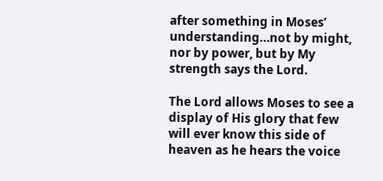after something in Moses’ understanding…not by might, nor by power, but by My strength says the Lord.

The Lord allows Moses to see a display of His glory that few will ever know this side of heaven as he hears the voice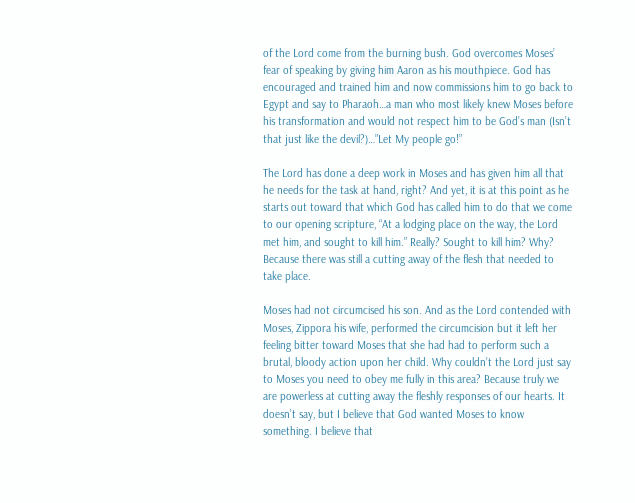of the Lord come from the burning bush. God overcomes Moses’ fear of speaking by giving him Aaron as his mouthpiece. God has encouraged and trained him and now commissions him to go back to Egypt and say to Pharaoh…a man who most likely knew Moses before his transformation and would not respect him to be God’s man (Isn’t that just like the devil?)…”Let My people go!”

The Lord has done a deep work in Moses and has given him all that he needs for the task at hand, right? And yet, it is at this point as he starts out toward that which God has called him to do that we come to our opening scripture, “At a lodging place on the way, the Lord met him, and sought to kill him.” Really? Sought to kill him? Why? Because there was still a cutting away of the flesh that needed to take place.

Moses had not circumcised his son. And as the Lord contended with Moses, Zippora his wife, performed the circumcision but it left her feeling bitter toward Moses that she had had to perform such a brutal, bloody action upon her child. Why couldn’t the Lord just say to Moses you need to obey me fully in this area? Because truly we are powerless at cutting away the fleshly responses of our hearts. It doesn’t say, but I believe that God wanted Moses to know something. I believe that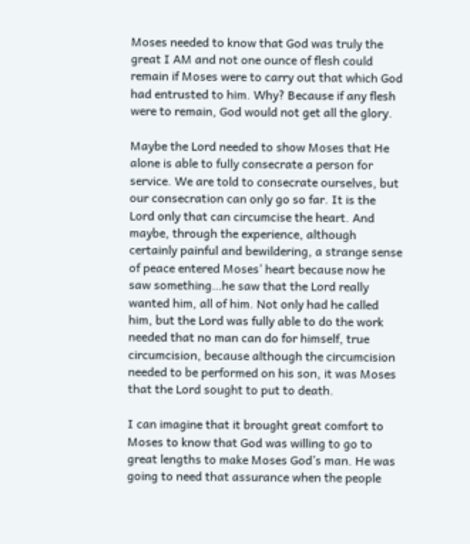Moses needed to know that God was truly the great I AM and not one ounce of flesh could remain if Moses were to carry out that which God had entrusted to him. Why? Because if any flesh were to remain, God would not get all the glory.

Maybe the Lord needed to show Moses that He alone is able to fully consecrate a person for service. We are told to consecrate ourselves, but our consecration can only go so far. It is the Lord only that can circumcise the heart. And maybe, through the experience, although certainly painful and bewildering, a strange sense of peace entered Moses’ heart because now he saw something…he saw that the Lord really wanted him, all of him. Not only had he called him, but the Lord was fully able to do the work needed that no man can do for himself, true circumcision, because although the circumcision needed to be performed on his son, it was Moses that the Lord sought to put to death.

I can imagine that it brought great comfort to Moses to know that God was willing to go to great lengths to make Moses God’s man. He was going to need that assurance when the people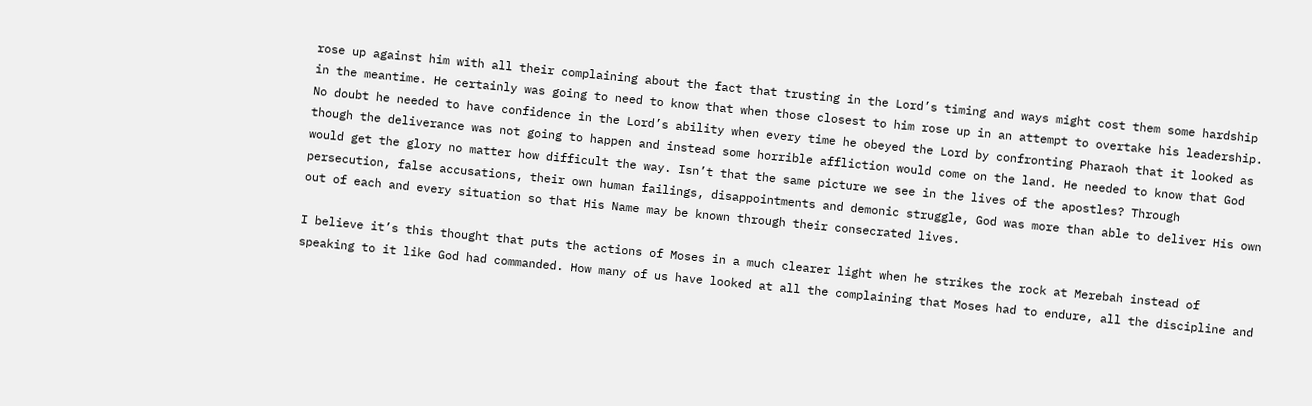rose up against him with all their complaining about the fact that trusting in the Lord’s timing and ways might cost them some hardship in the meantime. He certainly was going to need to know that when those closest to him rose up in an attempt to overtake his leadership. No doubt he needed to have confidence in the Lord’s ability when every time he obeyed the Lord by confronting Pharaoh that it looked as though the deliverance was not going to happen and instead some horrible affliction would come on the land. He needed to know that God would get the glory no matter how difficult the way. Isn’t that the same picture we see in the lives of the apostles? Through persecution, false accusations, their own human failings, disappointments and demonic struggle, God was more than able to deliver His own out of each and every situation so that His Name may be known through their consecrated lives.

I believe it’s this thought that puts the actions of Moses in a much clearer light when he strikes the rock at Merebah instead of speaking to it like God had commanded. How many of us have looked at all the complaining that Moses had to endure, all the discipline and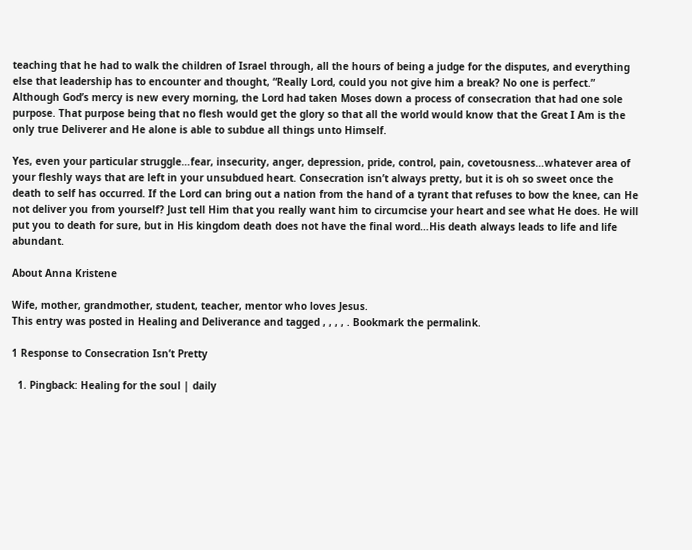teaching that he had to walk the children of Israel through, all the hours of being a judge for the disputes, and everything else that leadership has to encounter and thought, “Really Lord, could you not give him a break? No one is perfect.” Although God’s mercy is new every morning, the Lord had taken Moses down a process of consecration that had one sole purpose. That purpose being that no flesh would get the glory so that all the world would know that the Great I Am is the only true Deliverer and He alone is able to subdue all things unto Himself.

Yes, even your particular struggle…fear, insecurity, anger, depression, pride, control, pain, covetousness…whatever area of your fleshly ways that are left in your unsubdued heart. Consecration isn’t always pretty, but it is oh so sweet once the death to self has occurred. If the Lord can bring out a nation from the hand of a tyrant that refuses to bow the knee, can He not deliver you from yourself? Just tell Him that you really want him to circumcise your heart and see what He does. He will put you to death for sure, but in His kingdom death does not have the final word…His death always leads to life and life abundant.

About Anna Kristene

Wife, mother, grandmother, student, teacher, mentor who loves Jesus.
This entry was posted in Healing and Deliverance and tagged , , , , . Bookmark the permalink.

1 Response to Consecration Isn’t Pretty

  1. Pingback: Healing for the soul | daily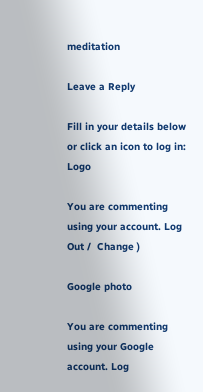meditation

Leave a Reply

Fill in your details below or click an icon to log in: Logo

You are commenting using your account. Log Out /  Change )

Google photo

You are commenting using your Google account. Log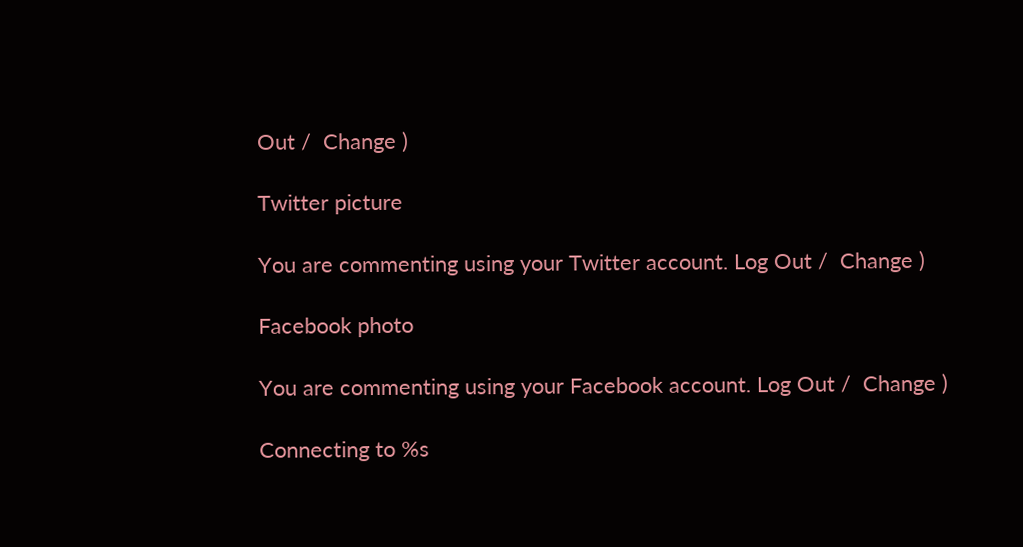Out /  Change )

Twitter picture

You are commenting using your Twitter account. Log Out /  Change )

Facebook photo

You are commenting using your Facebook account. Log Out /  Change )

Connecting to %s